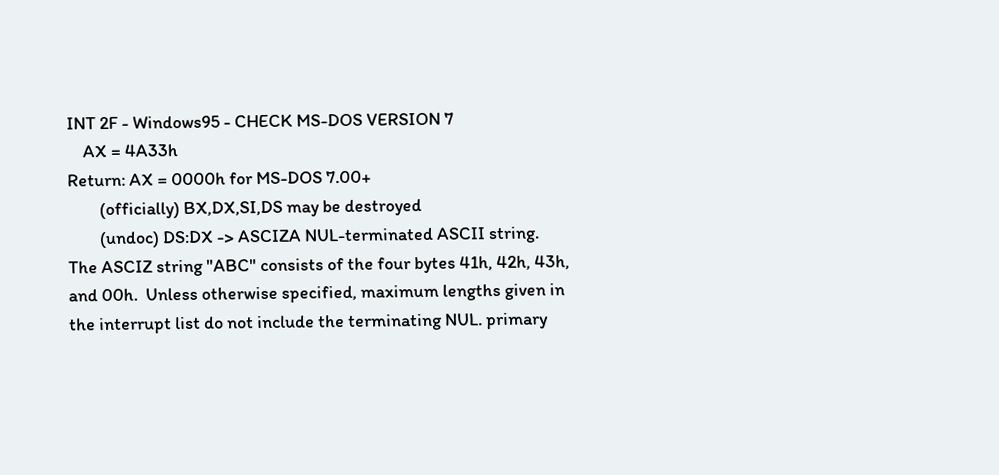INT 2F - Windows95 - CHECK MS-DOS VERSION 7
    AX = 4A33h
Return: AX = 0000h for MS-DOS 7.00+
        (officially) BX,DX,SI,DS may be destroyed
        (undoc) DS:DX -> ASCIZA NUL-terminated ASCII string.    The ASCIZ string "ABC" consists of the four bytes 41h, 42h, 43h, and 00h.  Unless otherwise specified, maximum lengths given in the interrupt list do not include the terminating NUL. primary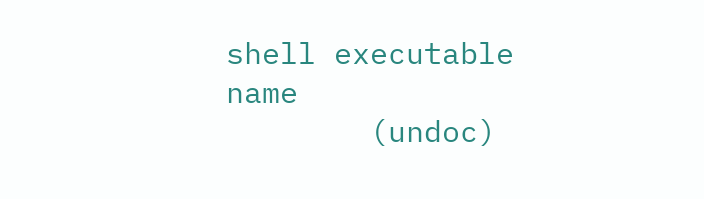shell executable name
        (undoc)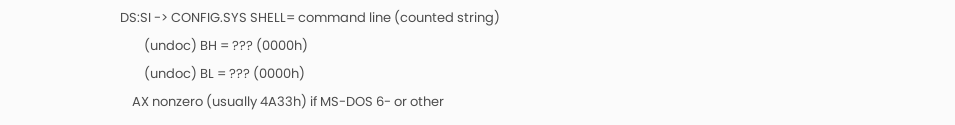DS:SI -> CONFIG.SYS SHELL= command line (counted string)
        (undoc) BH = ??? (0000h)
        (undoc) BL = ??? (0000h)
    AX nonzero (usually 4A33h) if MS-DOS 6- or other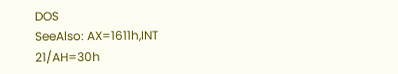DOS
SeeAlso: AX=1611h,INT 21/AH=30h